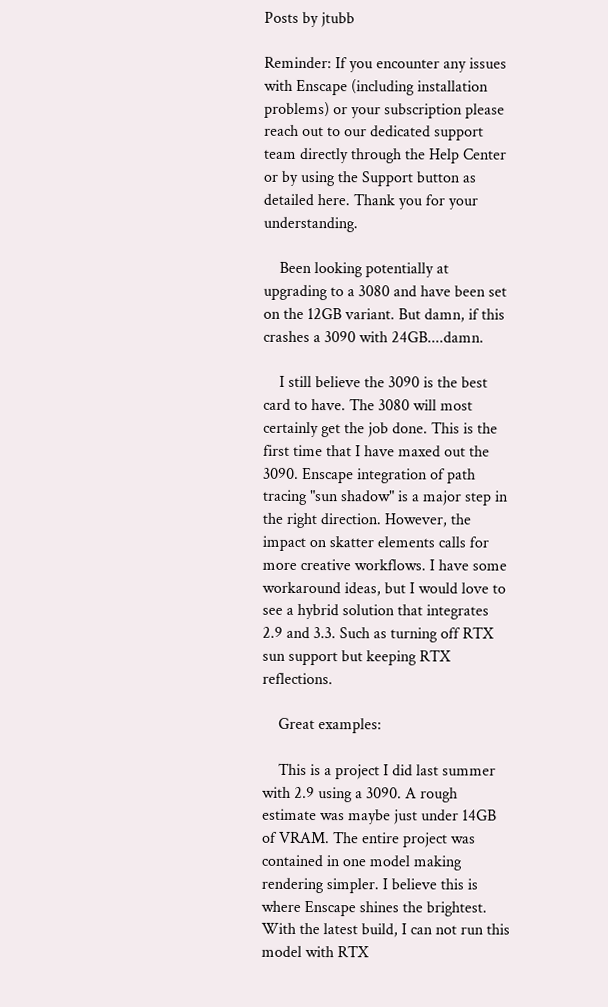Posts by jtubb

Reminder: If you encounter any issues with Enscape (including installation problems) or your subscription please reach out to our dedicated support team directly through the Help Center or by using the Support button as detailed here. Thank you for your understanding.

    Been looking potentially at upgrading to a 3080 and have been set on the 12GB variant. But damn, if this crashes a 3090 with 24GB....damn.

    I still believe the 3090 is the best card to have. The 3080 will most certainly get the job done. This is the first time that I have maxed out the 3090. Enscape integration of path tracing "sun shadow" is a major step in the right direction. However, the impact on skatter elements calls for more creative workflows. I have some workaround ideas, but I would love to see a hybrid solution that integrates 2.9 and 3.3. Such as turning off RTX sun support but keeping RTX reflections.

    Great examples:

    This is a project I did last summer with 2.9 using a 3090. A rough estimate was maybe just under 14GB of VRAM. The entire project was contained in one model making rendering simpler. I believe this is where Enscape shines the brightest. With the latest build, I can not run this model with RTX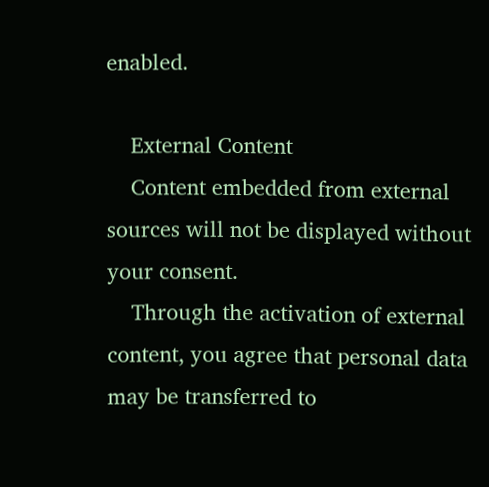enabled.

    External Content
    Content embedded from external sources will not be displayed without your consent.
    Through the activation of external content, you agree that personal data may be transferred to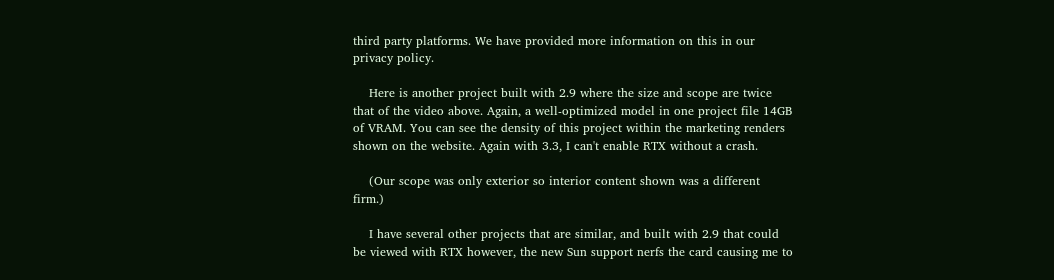third party platforms. We have provided more information on this in our privacy policy.

    Here is another project built with 2.9 where the size and scope are twice that of the video above. Again, a well-optimized model in one project file 14GB of VRAM. You can see the density of this project within the marketing renders shown on the website. Again with 3.3, I can't enable RTX without a crash.

    (Our scope was only exterior so interior content shown was a different firm.)

    I have several other projects that are similar, and built with 2.9 that could be viewed with RTX however, the new Sun support nerfs the card causing me to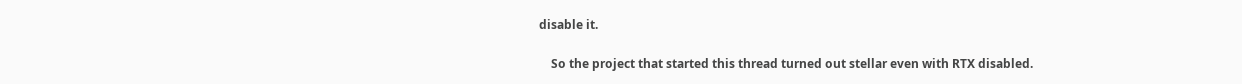disable it.

    So the project that started this thread turned out stellar even with RTX disabled.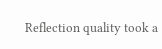Reflection quality took a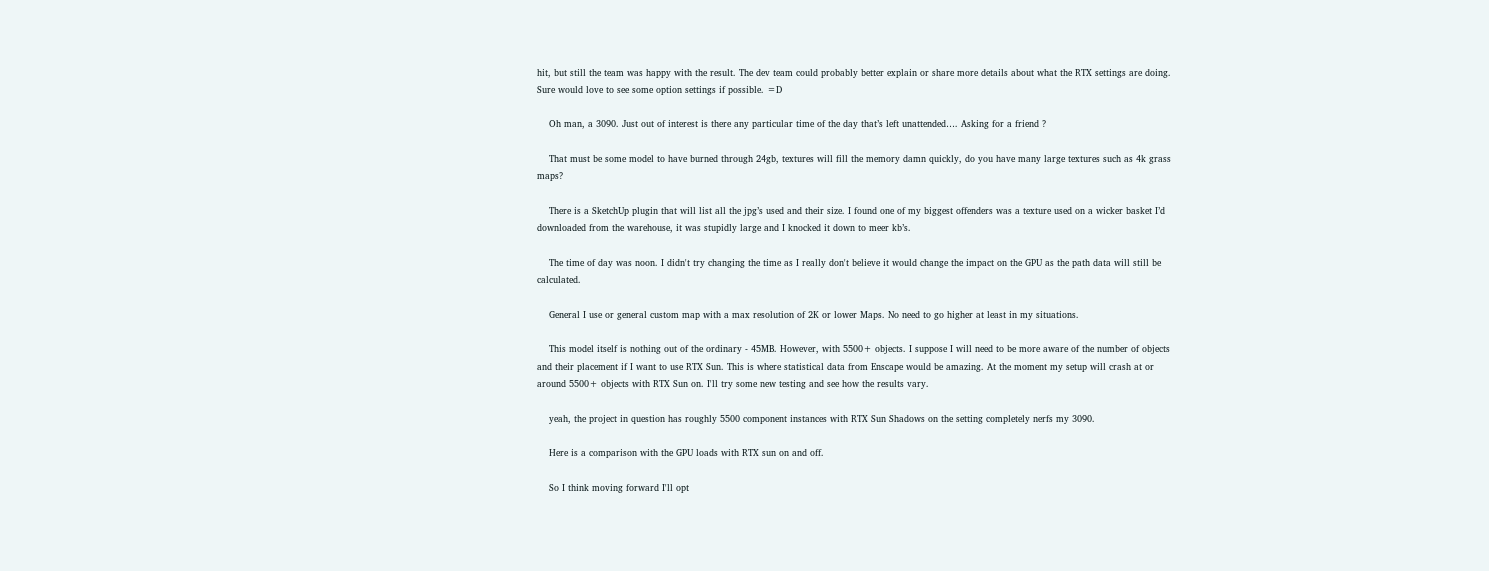hit, but still the team was happy with the result. The dev team could probably better explain or share more details about what the RTX settings are doing. Sure would love to see some option settings if possible. =D

    Oh man, a 3090. Just out of interest is there any particular time of the day that’s left unattended…. Asking for a friend ?

    That must be some model to have burned through 24gb, textures will fill the memory damn quickly, do you have many large textures such as 4k grass maps?

    There is a SketchUp plugin that will list all the jpg’s used and their size. I found one of my biggest offenders was a texture used on a wicker basket I’d downloaded from the warehouse, it was stupidly large and I knocked it down to meer kb’s.

    The time of day was noon. I didn't try changing the time as I really don't believe it would change the impact on the GPU as the path data will still be calculated.

    General I use or general custom map with a max resolution of 2K or lower Maps. No need to go higher at least in my situations.

    This model itself is nothing out of the ordinary - 45MB. However, with 5500+ objects. I suppose I will need to be more aware of the number of objects and their placement if I want to use RTX Sun. This is where statistical data from Enscape would be amazing. At the moment my setup will crash at or around 5500+ objects with RTX Sun on. I'll try some new testing and see how the results vary.

    yeah, the project in question has roughly 5500 component instances with RTX Sun Shadows on the setting completely nerfs my 3090.

    Here is a comparison with the GPU loads with RTX sun on and off.

    So I think moving forward I'll opt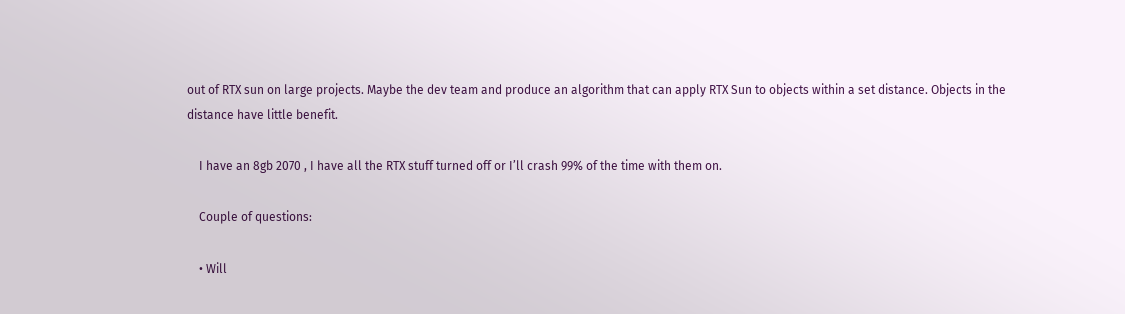out of RTX sun on large projects. Maybe the dev team and produce an algorithm that can apply RTX Sun to objects within a set distance. Objects in the distance have little benefit.

    I have an 8gb 2070 , I have all the RTX stuff turned off or I’ll crash 99% of the time with them on.

    Couple of questions:

    • Will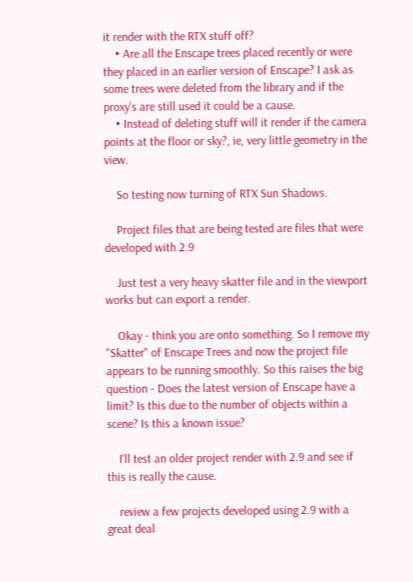it render with the RTX stuff off?
    • Are all the Enscape trees placed recently or were they placed in an earlier version of Enscape? I ask as some trees were deleted from the library and if the proxy’s are still used it could be a cause.
    • Instead of deleting stuff will it render if the camera points at the floor or sky?, ie, very little geometry in the view.

    So testing now turning of RTX Sun Shadows.

    Project files that are being tested are files that were developed with 2.9

    Just test a very heavy skatter file and in the viewport works but can export a render.

    Okay - think you are onto something. So I remove my "Skatter" of Enscape Trees and now the project file appears to be running smoothly. So this raises the big question - Does the latest version of Enscape have a limit? Is this due to the number of objects within a scene? Is this a known issue?

    I'll test an older project render with 2.9 and see if this is really the cause.

    review a few projects developed using 2.9 with a great deal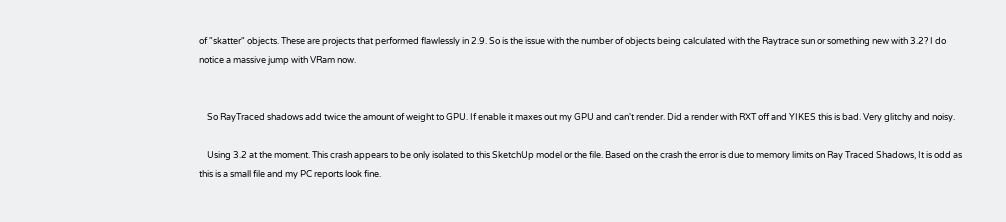of "skatter" objects. These are projects that performed flawlessly in 2.9. So is the issue with the number of objects being calculated with the Raytrace sun or something new with 3.2? I do notice a massive jump with VRam now.


    So RayTraced shadows add twice the amount of weight to GPU. If enable it maxes out my GPU and can't render. Did a render with RXT off and YIKES this is bad. Very glitchy and noisy.

    Using 3.2 at the moment. This crash appears to be only isolated to this SketchUp model or the file. Based on the crash the error is due to memory limits on Ray Traced Shadows, It is odd as this is a small file and my PC reports look fine.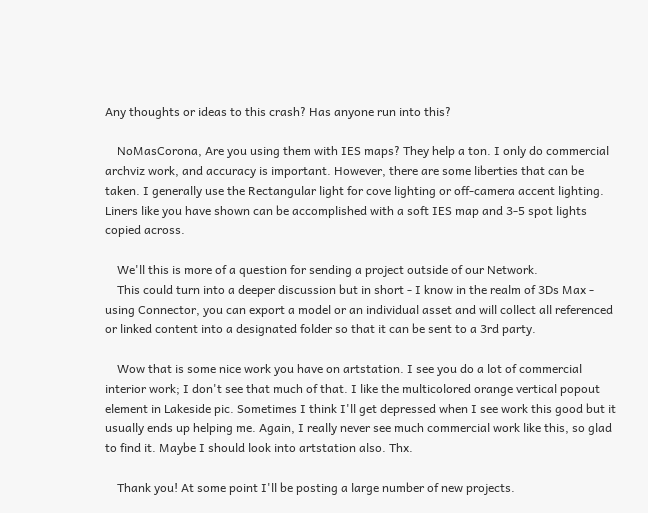Any thoughts or ideas to this crash? Has anyone run into this?

    NoMasCorona, Are you using them with IES maps? They help a ton. I only do commercial archviz work, and accuracy is important. However, there are some liberties that can be taken. I generally use the Rectangular light for cove lighting or off-camera accent lighting. Liners like you have shown can be accomplished with a soft IES map and 3-5 spot lights copied across.

    We'll this is more of a question for sending a project outside of our Network.
    This could turn into a deeper discussion but in short - I know in the realm of 3Ds Max - using Connector, you can export a model or an individual asset and will collect all referenced or linked content into a designated folder so that it can be sent to a 3rd party.

    Wow that is some nice work you have on artstation. I see you do a lot of commercial interior work; I don't see that much of that. I like the multicolored orange vertical popout element in Lakeside pic. Sometimes I think I'll get depressed when I see work this good but it usually ends up helping me. Again, I really never see much commercial work like this, so glad to find it. Maybe I should look into artstation also. Thx.

    Thank you! At some point I'll be posting a large number of new projects.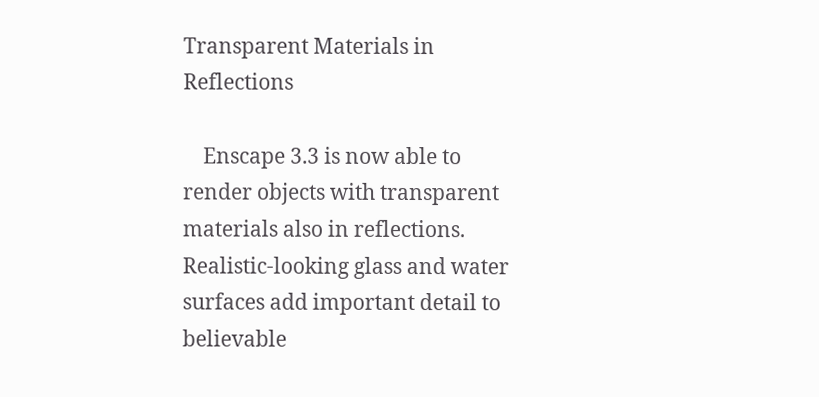Transparent Materials in Reflections

    Enscape 3.3 is now able to render objects with transparent materials also in reflections. Realistic-looking glass and water surfaces add important detail to believable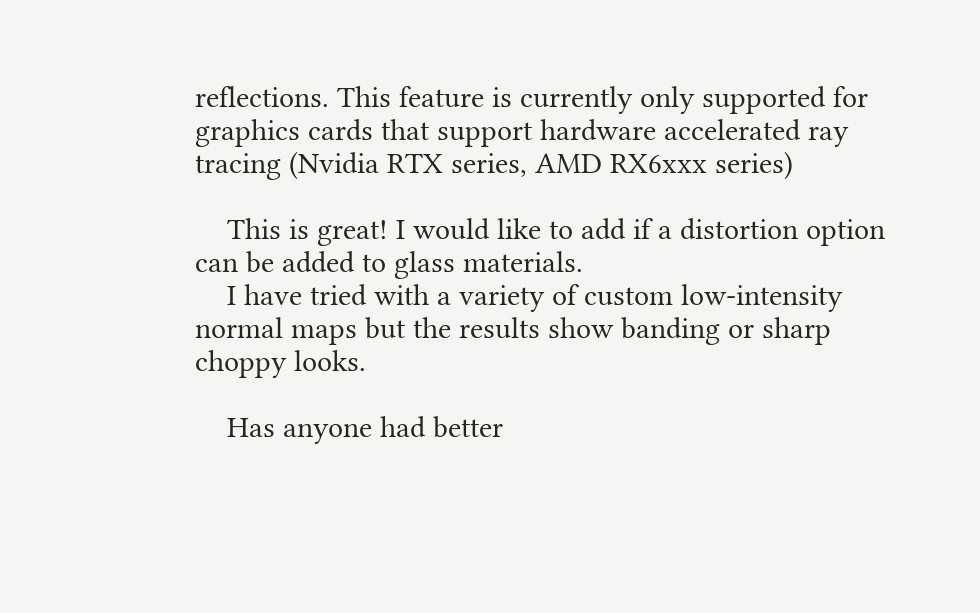reflections. This feature is currently only supported for graphics cards that support hardware accelerated ray tracing (Nvidia RTX series, AMD RX6xxx series)

    This is great! I would like to add if a distortion option can be added to glass materials.
    I have tried with a variety of custom low-intensity normal maps but the results show banding or sharp choppy looks.

    Has anyone had better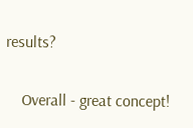results?

    Overall - great concept!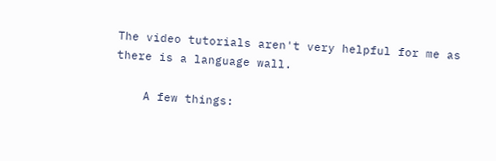The video tutorials aren't very helpful for me as there is a language wall.

    A few things: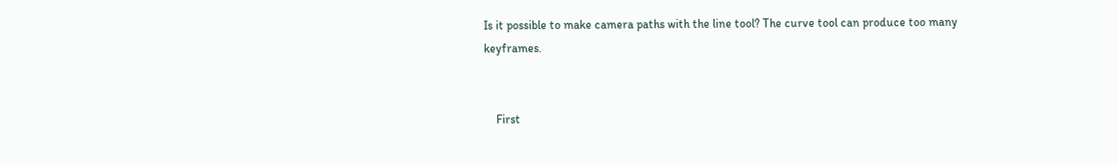Is it possible to make camera paths with the line tool? The curve tool can produce too many keyframes.


    First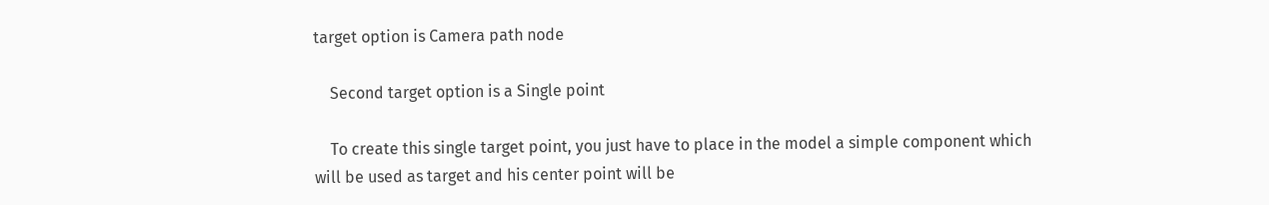target option is Camera path node

    Second target option is a Single point

    To create this single target point, you just have to place in the model a simple component which will be used as target and his center point will be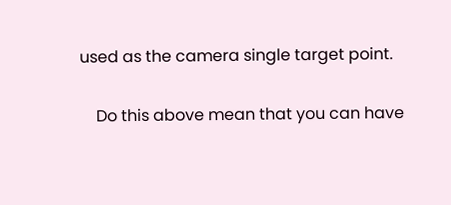used as the camera single target point.

    Do this above mean that you can have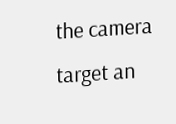the camera target an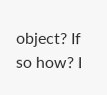object? If so how? I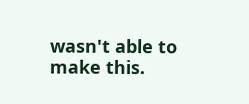wasn't able to make this.